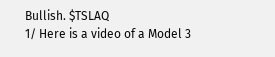Bullish. $TSLAQ
1/ Here is a video of a Model 3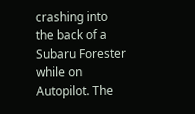crashing into the back of a Subaru Forester while on Autopilot. The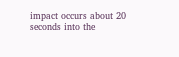impact occurs about 20 seconds into the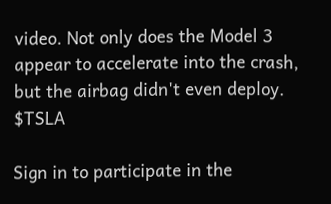video. Not only does the Model 3 appear to accelerate into the crash, but the airbag didn't even deploy. $TSLA

Sign in to participate in the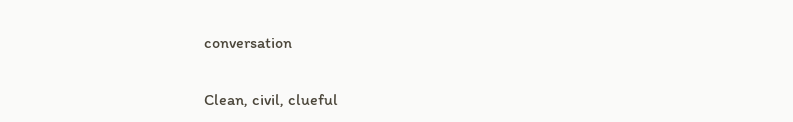conversation

Clean, civil, clueful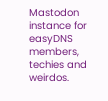Mastodon instance for easyDNS members, techies and weirdos.